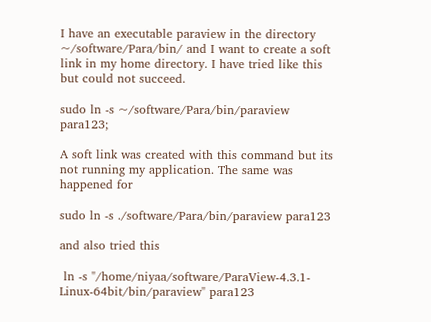I have an executable paraview in the directory ~/software/Para/bin/ and I want to create a soft link in my home directory. I have tried like this but could not succeed.

sudo ln -s ~/software/Para/bin/paraview para123;

A soft link was created with this command but its not running my application. The same was happened for

sudo ln -s ./software/Para/bin/paraview para123

and also tried this

 ln -s "/home/niyaa/software/ParaView-4.3.1-Linux-64bit/bin/paraview" para123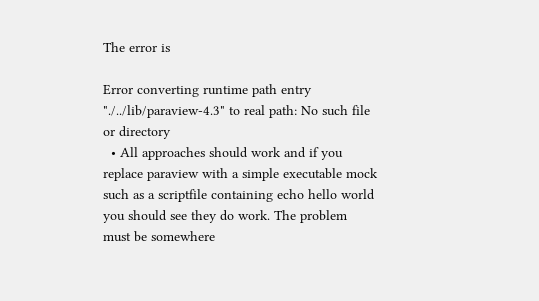The error is

Error converting runtime path entry "./../lib/paraview-4.3" to real path: No such file or directory
  • All approaches should work and if you replace paraview with a simple executable mock such as a scriptfile containing echo hello world you should see they do work. The problem must be somewhere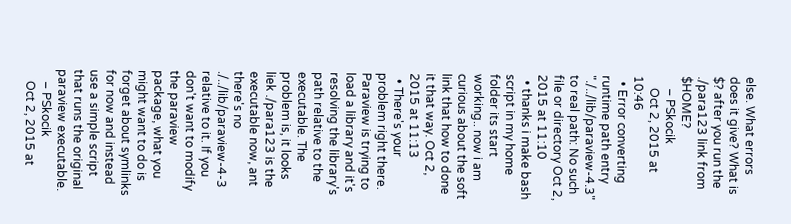else. What errors does it give? What is $? after you run the ./para123 link from $HOME?
    – PSkocik
    Oct 2, 2015 at 10:46
  • Error converting runtime path entry "./../lib/paraview-4.3" to real path: No such file or directory Oct 2, 2015 at 11:10
  • thanks i make bash script in my home folder its start working.. now i am curious about the soft link that how to done it that way. Oct 2, 2015 at 11:13
  • There's your problem right there. Paraview is trying to load a library and it's resolving the library's path relative to the executable. The problem is, it looks liek ./para123 is the executable now, ant there's no ./../lib/paraview-4-3 relative to it. If you don't want to modify the paraview package, what you might want to do is forget about symlinks for now and instead use a simple script that runs the original paraview executable.
    – PSkocik
    Oct 2, 2015 at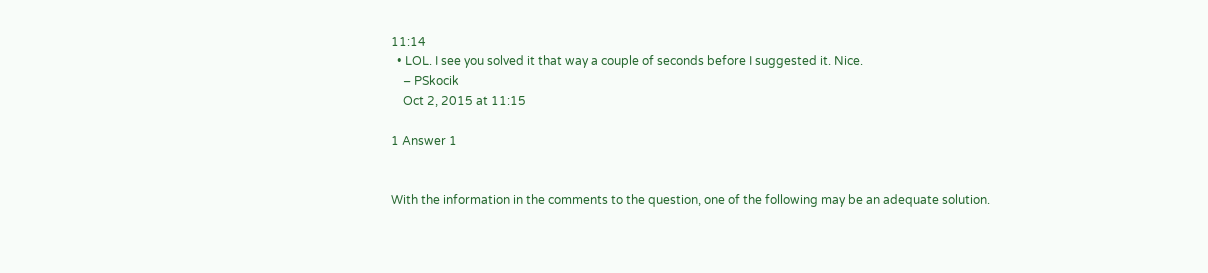11:14
  • LOL. I see you solved it that way a couple of seconds before I suggested it. Nice.
    – PSkocik
    Oct 2, 2015 at 11:15

1 Answer 1


With the information in the comments to the question, one of the following may be an adequate solution.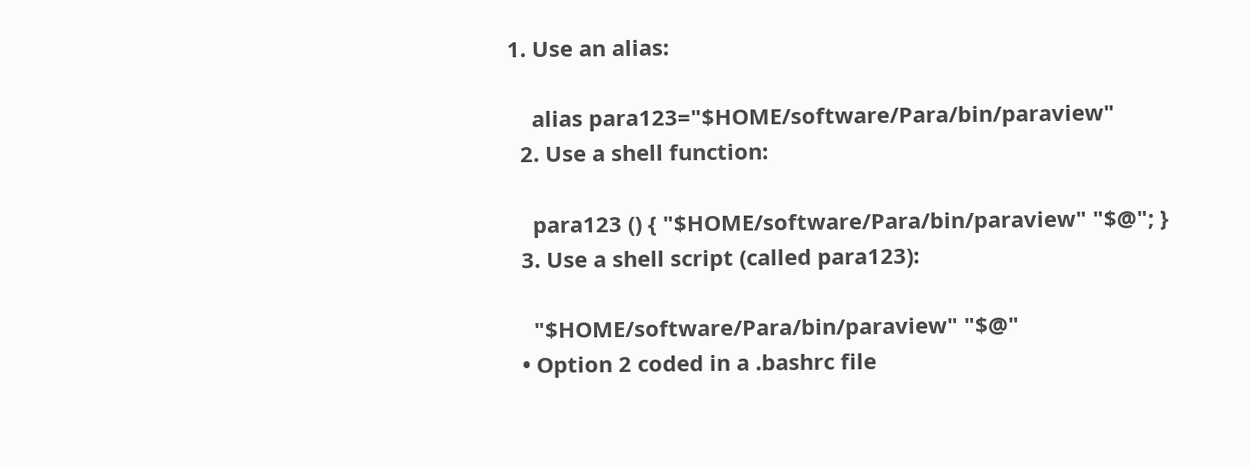1. Use an alias:

    alias para123="$HOME/software/Para/bin/paraview"
  2. Use a shell function:

    para123 () { "$HOME/software/Para/bin/paraview" "$@"; }
  3. Use a shell script (called para123):

    "$HOME/software/Para/bin/paraview" "$@"
  • Option 2 coded in a .bashrc file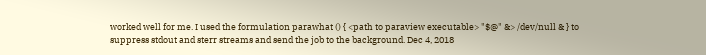worked well for me. I used the formulation parawhat () { <path to paraview executable> "$@" &> /dev/null & } to suppress stdout and sterr streams and send the job to the background. Dec 4, 2018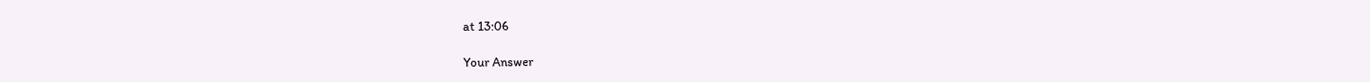at 13:06

Your Answer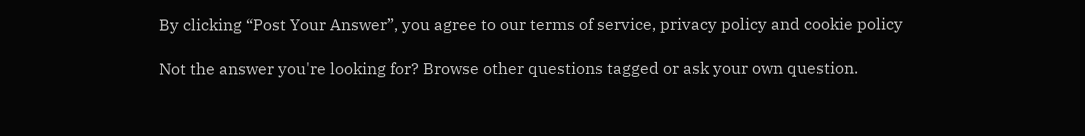By clicking “Post Your Answer”, you agree to our terms of service, privacy policy and cookie policy

Not the answer you're looking for? Browse other questions tagged or ask your own question.